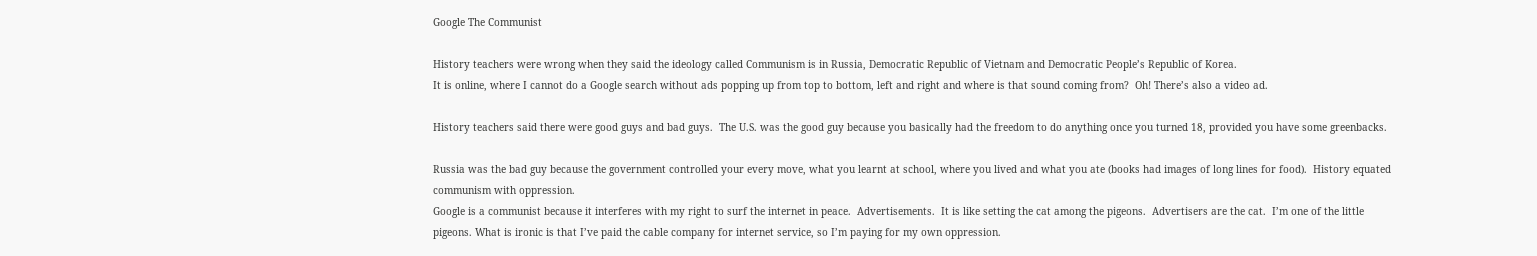Google The Communist

History teachers were wrong when they said the ideology called Communism is in Russia, Democratic Republic of Vietnam and Democratic People’s Republic of Korea.
It is online, where I cannot do a Google search without ads popping up from top to bottom, left and right and where is that sound coming from?  Oh! There’s also a video ad.

History teachers said there were good guys and bad guys.  The U.S. was the good guy because you basically had the freedom to do anything once you turned 18, provided you have some greenbacks.

Russia was the bad guy because the government controlled your every move, what you learnt at school, where you lived and what you ate (books had images of long lines for food).  History equated communism with oppression.
Google is a communist because it interferes with my right to surf the internet in peace.  Advertisements.  It is like setting the cat among the pigeons.  Advertisers are the cat.  I’m one of the little pigeons. What is ironic is that I’ve paid the cable company for internet service, so I’m paying for my own oppression.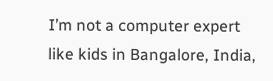I’m not a computer expert like kids in Bangalore, India,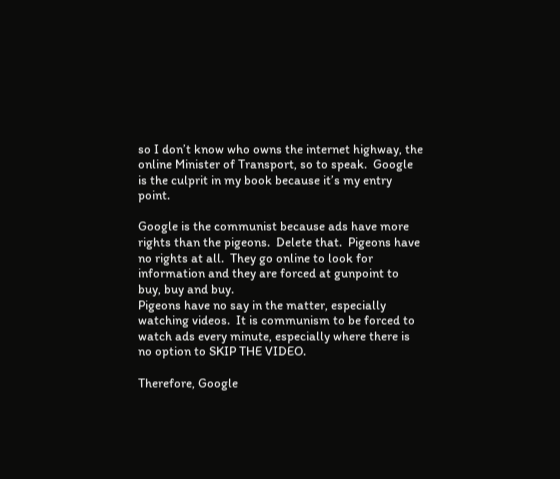so I don’t know who owns the internet highway, the online Minister of Transport, so to speak.  Google is the culprit in my book because it’s my entry point.

Google is the communist because ads have more rights than the pigeons.  Delete that.  Pigeons have no rights at all.  They go online to look for information and they are forced at gunpoint to buy, buy and buy.
Pigeons have no say in the matter, especially watching videos.  It is communism to be forced to watch ads every minute, especially where there is no option to SKIP THE VIDEO.

Therefore, Google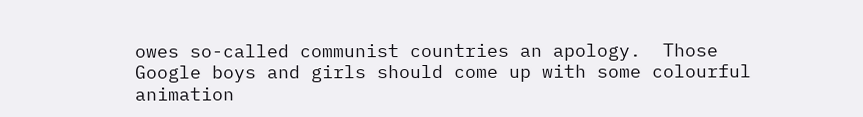owes so-called communist countries an apology.  Those Google boys and girls should come up with some colourful animation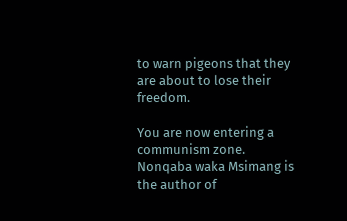to warn pigeons that they are about to lose their freedom.

You are now entering a communism zone.
Nonqaba waka Msimang is the author of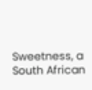Sweetness, a South African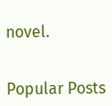novel.


Popular Posts